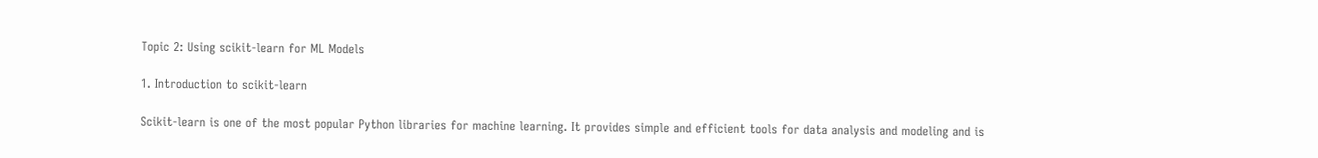Topic 2: Using scikit-learn for ML Models

1. Introduction to scikit-learn

Scikit-learn is one of the most popular Python libraries for machine learning. It provides simple and efficient tools for data analysis and modeling and is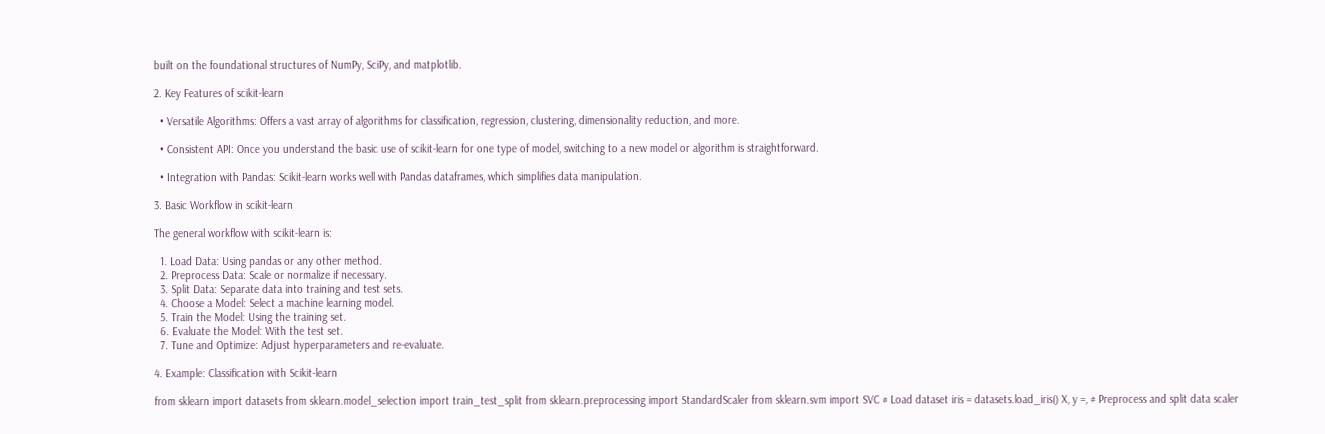built on the foundational structures of NumPy, SciPy, and matplotlib.

2. Key Features of scikit-learn

  • Versatile Algorithms: Offers a vast array of algorithms for classification, regression, clustering, dimensionality reduction, and more.

  • Consistent API: Once you understand the basic use of scikit-learn for one type of model, switching to a new model or algorithm is straightforward.

  • Integration with Pandas: Scikit-learn works well with Pandas dataframes, which simplifies data manipulation.

3. Basic Workflow in scikit-learn

The general workflow with scikit-learn is:

  1. Load Data: Using pandas or any other method.
  2. Preprocess Data: Scale or normalize if necessary.
  3. Split Data: Separate data into training and test sets.
  4. Choose a Model: Select a machine learning model.
  5. Train the Model: Using the training set.
  6. Evaluate the Model: With the test set.
  7. Tune and Optimize: Adjust hyperparameters and re-evaluate.

4. Example: Classification with Scikit-learn

from sklearn import datasets from sklearn.model_selection import train_test_split from sklearn.preprocessing import StandardScaler from sklearn.svm import SVC # Load dataset iris = datasets.load_iris() X, y =, # Preprocess and split data scaler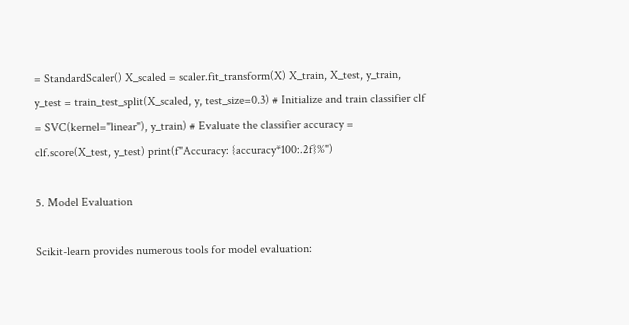= StandardScaler() X_scaled = scaler.fit_transform(X) X_train, X_test, y_train, y_test = train_test_split(X_scaled, y, test_size=0.3) # Initialize and train classifier clf = SVC(kernel="linear"), y_train) # Evaluate the classifier accuracy = clf.score(X_test, y_test) print(f"Accuracy: {accuracy*100:.2f}%")

5. Model Evaluation

Scikit-learn provides numerous tools for model evaluation: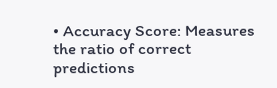• Accuracy Score: Measures the ratio of correct predictions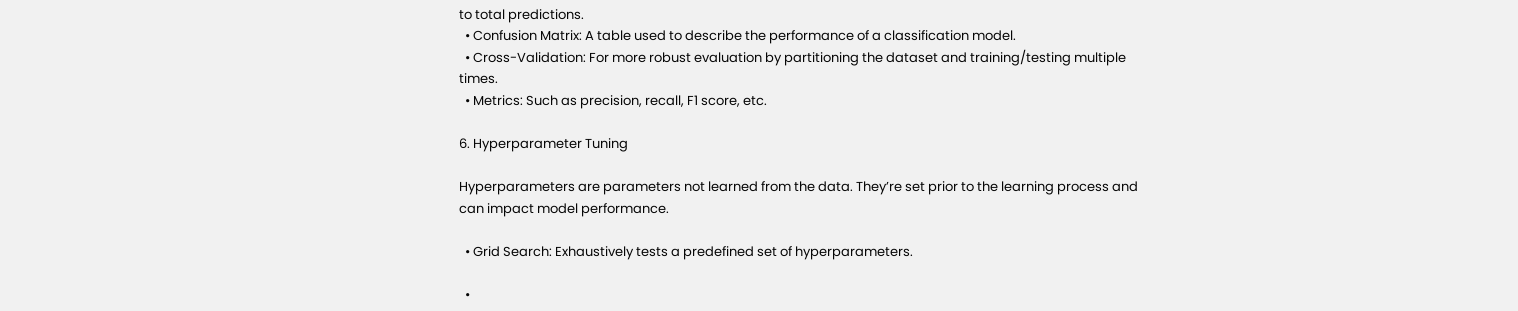to total predictions.
  • Confusion Matrix: A table used to describe the performance of a classification model.
  • Cross-Validation: For more robust evaluation by partitioning the dataset and training/testing multiple times.
  • Metrics: Such as precision, recall, F1 score, etc.

6. Hyperparameter Tuning

Hyperparameters are parameters not learned from the data. They’re set prior to the learning process and can impact model performance.

  • Grid Search: Exhaustively tests a predefined set of hyperparameters.

  •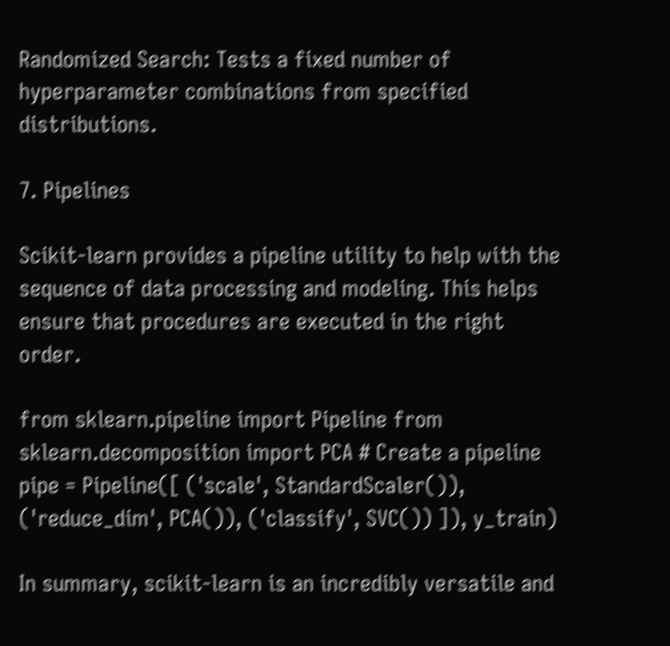Randomized Search: Tests a fixed number of hyperparameter combinations from specified distributions.

7. Pipelines

Scikit-learn provides a pipeline utility to help with the sequence of data processing and modeling. This helps ensure that procedures are executed in the right order.

from sklearn.pipeline import Pipeline from sklearn.decomposition import PCA # Create a pipeline pipe = Pipeline([ ('scale', StandardScaler()), ('reduce_dim', PCA()), ('classify', SVC()) ]), y_train)

In summary, scikit-learn is an incredibly versatile and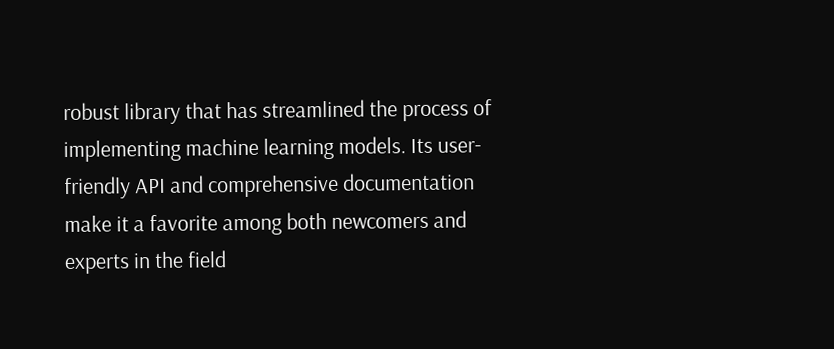robust library that has streamlined the process of implementing machine learning models. Its user-friendly API and comprehensive documentation make it a favorite among both newcomers and experts in the field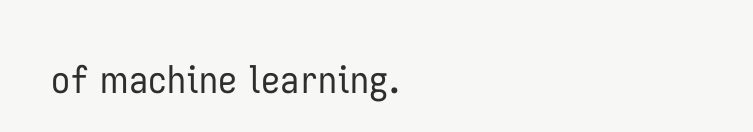of machine learning.